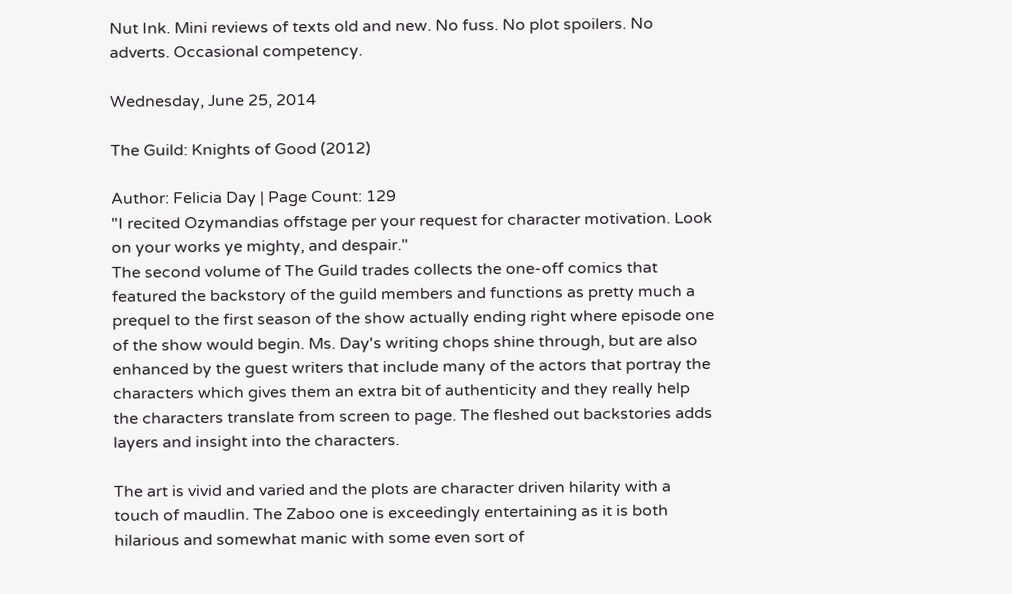Nut Ink. Mini reviews of texts old and new. No fuss. No plot spoilers. No adverts. Occasional competency.

Wednesday, June 25, 2014

The Guild: Knights of Good (2012)

Author: Felicia Day | Page Count: 129
"I recited Ozymandias offstage per your request for character motivation. Look on your works ye mighty, and despair."
The second volume of The Guild trades collects the one-off comics that featured the backstory of the guild members and functions as pretty much a prequel to the first season of the show actually ending right where episode one of the show would begin. Ms. Day's writing chops shine through, but are also enhanced by the guest writers that include many of the actors that portray the characters which gives them an extra bit of authenticity and they really help the characters translate from screen to page. The fleshed out backstories adds layers and insight into the characters.

The art is vivid and varied and the plots are character driven hilarity with a touch of maudlin. The Zaboo one is exceedingly entertaining as it is both hilarious and somewhat manic with some even sort of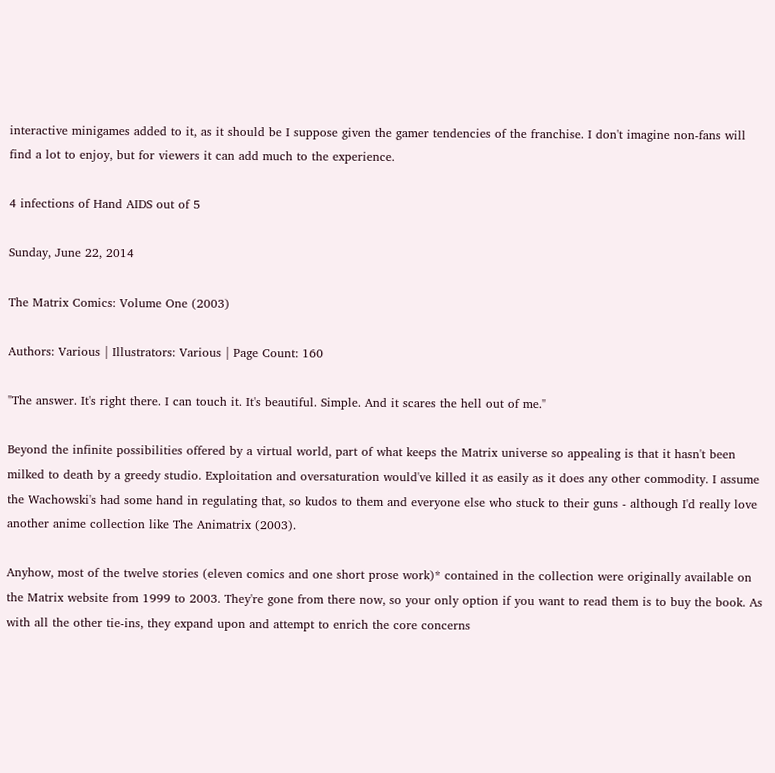interactive minigames added to it, as it should be I suppose given the gamer tendencies of the franchise. I don't imagine non-fans will find a lot to enjoy, but for viewers it can add much to the experience.

4 infections of Hand AIDS out of 5

Sunday, June 22, 2014

The Matrix Comics: Volume One (2003)

Authors: Various | Illustrators: Various | Page Count: 160

"The answer. It's right there. I can touch it. It's beautiful. Simple. And it scares the hell out of me."

Beyond the infinite possibilities offered by a virtual world, part of what keeps the Matrix universe so appealing is that it hasn't been milked to death by a greedy studio. Exploitation and oversaturation would've killed it as easily as it does any other commodity. I assume the Wachowski's had some hand in regulating that, so kudos to them and everyone else who stuck to their guns - although I'd really love another anime collection like The Animatrix (2003).

Anyhow, most of the twelve stories (eleven comics and one short prose work)* contained in the collection were originally available on the Matrix website from 1999 to 2003. They're gone from there now, so your only option if you want to read them is to buy the book. As with all the other tie-ins, they expand upon and attempt to enrich the core concerns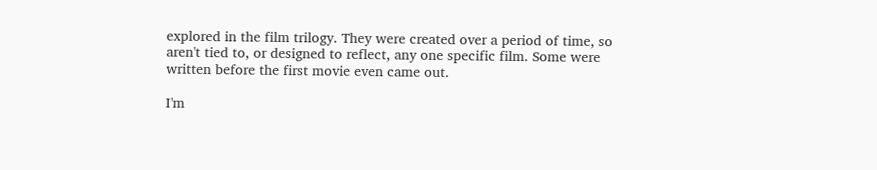explored in the film trilogy. They were created over a period of time, so aren't tied to, or designed to reflect, any one specific film. Some were written before the first movie even came out.

I'm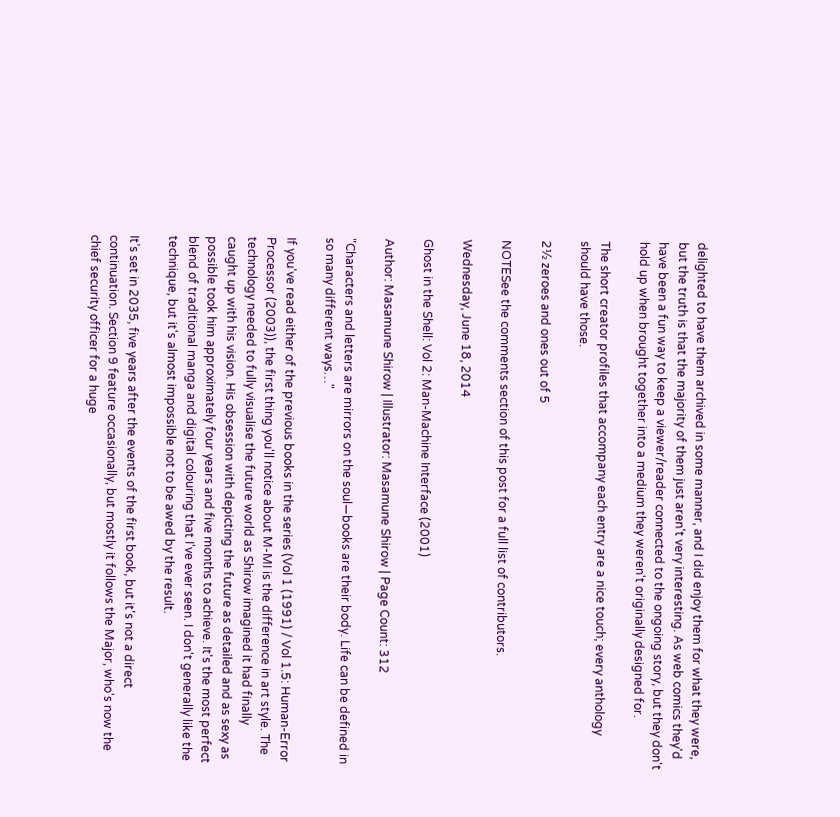delighted to have them archived in some manner, and I did enjoy them for what they were, but the truth is that the majority of them just aren't very interesting. As web comics they'd have been a fun way to keep a viewer/reader connected to the ongoing story, but they don't hold up when brought together into a medium they weren't originally designed for.

The short creator profiles that accompany each entry are a nice touch; every anthology should have those.

2½ zeroes and ones out of 5

NOTESee the comments section of this post for a full list of contributors.

Wednesday, June 18, 2014

Ghost in the Shell: Vol 2: Man-Machine Interface (2001)

Author: Masamune Shirow | Illustrator: Masamune Shirow | Page Count: 312

"Characters and letters are mirrors on the soul—books are their body. Life can be defined in so many different ways…"

If you've read either of the previous books in the series (Vol 1 (1991) / Vol 1.5: Human-Error Processor (2003)), the first thing you'll notice about M-MI is the difference in art style. The technology needed to fully visualise the future world as Shirow imagined it had finally caught up with his vision. His obsession with depicting the future as detailed and as sexy as possible took him approximately four years and five months to achieve. It's the most perfect blend of traditional manga and digital colouring that I've ever seen. I don't generally like the technique, but it's almost impossible not to be awed by the result.

It’s set in 2035, five years after the events of the first book, but it's not a direct continuation. Section 9 feature occasionally, but mostly it follows the Major, who's now the chief security officer for a huge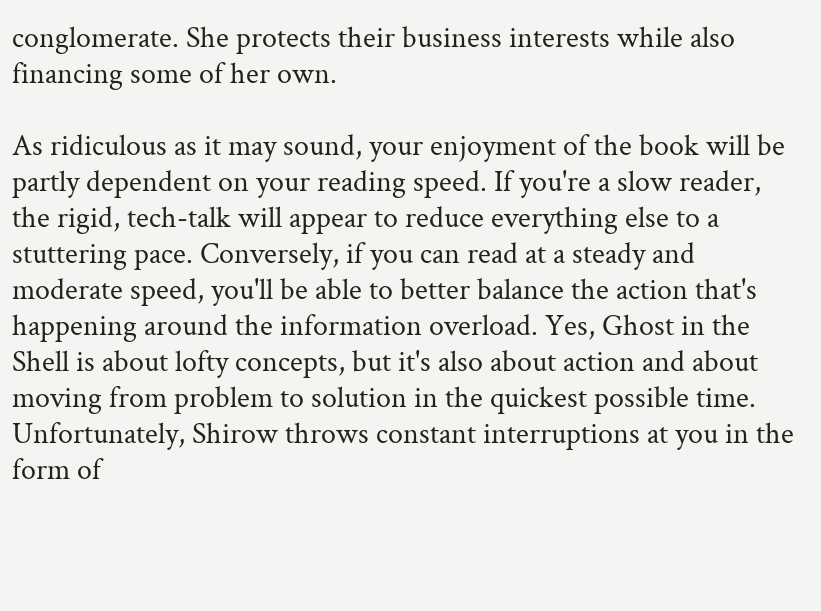conglomerate. She protects their business interests while also financing some of her own.

As ridiculous as it may sound, your enjoyment of the book will be partly dependent on your reading speed. If you're a slow reader, the rigid, tech-talk will appear to reduce everything else to a stuttering pace. Conversely, if you can read at a steady and moderate speed, you'll be able to better balance the action that's happening around the information overload. Yes, Ghost in the Shell is about lofty concepts, but it's also about action and about moving from problem to solution in the quickest possible time. Unfortunately, Shirow throws constant interruptions at you in the form of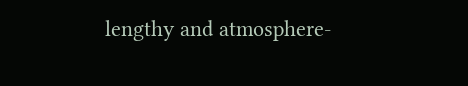lengthy and atmosphere-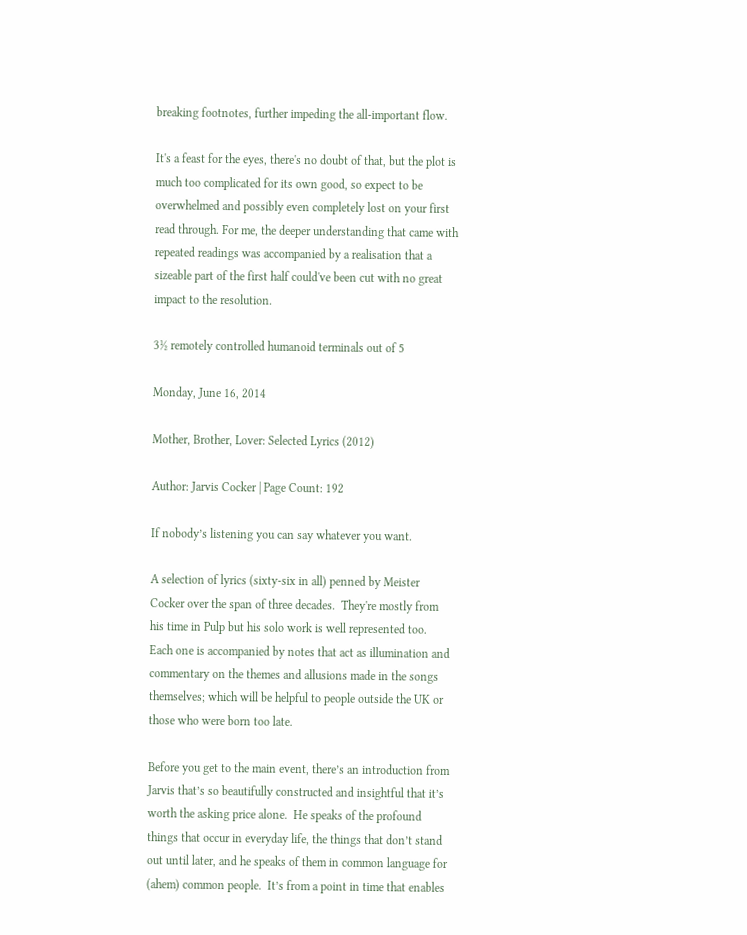breaking footnotes, further impeding the all-important flow.

It's a feast for the eyes, there's no doubt of that, but the plot is much too complicated for its own good, so expect to be overwhelmed and possibly even completely lost on your first read through. For me, the deeper understanding that came with repeated readings was accompanied by a realisation that a sizeable part of the first half could've been cut with no great impact to the resolution.

3½ remotely controlled humanoid terminals out of 5

Monday, June 16, 2014

Mother, Brother, Lover: Selected Lyrics (2012)

Author: Jarvis Cocker | Page Count: 192

If nobody’s listening you can say whatever you want.

A selection of lyrics (sixty-six in all) penned by Meister Cocker over the span of three decades.  They're mostly from his time in Pulp but his solo work is well represented too.  Each one is accompanied by notes that act as illumination and commentary on the themes and allusions made in the songs themselves; which will be helpful to people outside the UK or those who were born too late.

Before you get to the main event, there’s an introduction from Jarvis that’s so beautifully constructed and insightful that it’s worth the asking price alone.  He speaks of the profound things that occur in everyday life, the things that don’t stand out until later, and he speaks of them in common language for (ahem) common people.  It’s from a point in time that enables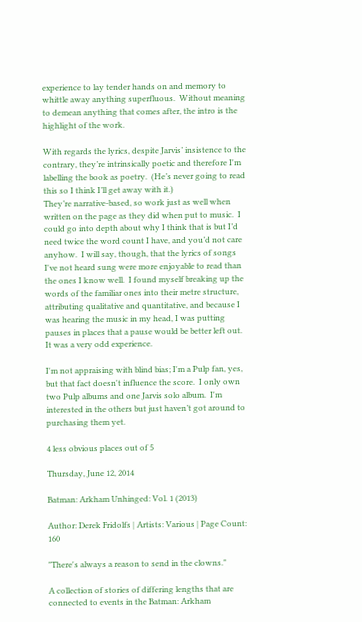experience to lay tender hands on and memory to whittle away anything superfluous.  Without meaning to demean anything that comes after, the intro is the highlight of the work.

With regards the lyrics, despite Jarvis’ insistence to the contrary, they’re intrinsically poetic and therefore I'm labelling the book as poetry.  (He’s never going to read this so I think I’ll get away with it.)
They’re narrative-based, so work just as well when written on the page as they did when put to music.  I could go into depth about why I think that is but I’d need twice the word count I have, and you’d not care anyhow.  I will say, though, that the lyrics of songs I've not heard sung were more enjoyable to read than the ones I know well.  I found myself breaking up the words of the familiar ones into their metre structure, attributing qualitative and quantitative, and because I was hearing the music in my head, I was putting pauses in places that a pause would be better left out.  It was a very odd experience.

I'm not appraising with blind bias; I'm a Pulp fan, yes, but that fact doesn't influence the score.  I only own two Pulp albums and one Jarvis solo album.  I'm interested in the others but just haven’t got around to purchasing them yet.

4 less obvious places out of 5

Thursday, June 12, 2014

Batman: Arkham Unhinged: Vol. 1 (2013)

Author: Derek Fridolfs | Artists: Various | Page Count: 160

"There's always a reason to send in the clowns."

A collection of stories of differing lengths that are connected to events in the Batman: Arkham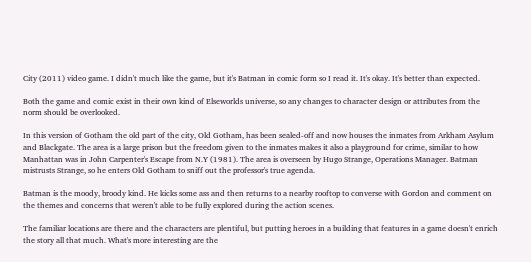City (2011) video game. I didn't much like the game, but it's Batman in comic form so I read it. It's okay. It's better than expected.

Both the game and comic exist in their own kind of Elseworlds universe, so any changes to character design or attributes from the norm should be overlooked.

In this version of Gotham the old part of the city, Old Gotham, has been sealed-off and now houses the inmates from Arkham Asylum and Blackgate. The area is a large prison but the freedom given to the inmates makes it also a playground for crime, similar to how Manhattan was in John Carpenter's Escape from N.Y (1981). The area is overseen by Hugo Strange, Operations Manager. Batman mistrusts Strange, so he enters Old Gotham to sniff out the professor's true agenda.

Batman is the moody, broody kind. He kicks some ass and then returns to a nearby rooftop to converse with Gordon and comment on the themes and concerns that weren't able to be fully explored during the action scenes.

The familiar locations are there and the characters are plentiful, but putting heroes in a building that features in a game doesn't enrich the story all that much. What's more interesting are the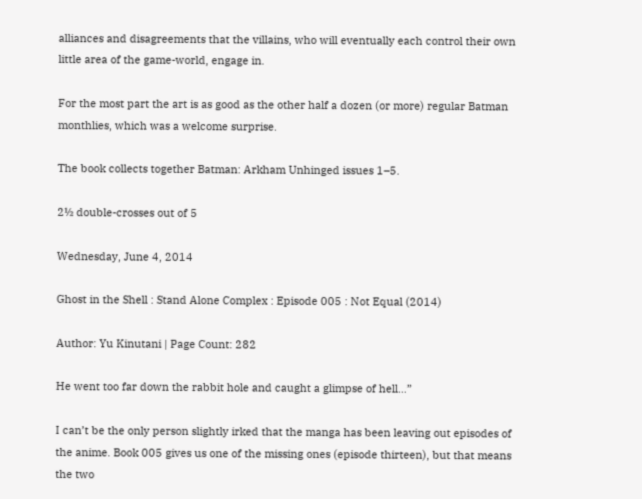alliances and disagreements that the villains, who will eventually each control their own little area of the game-world, engage in.

For the most part the art is as good as the other half a dozen (or more) regular Batman monthlies, which was a welcome surprise.

The book collects together Batman: Arkham Unhinged issues 1–5.

2½ double-crosses out of 5

Wednesday, June 4, 2014

Ghost in the Shell : Stand Alone Complex : Episode 005 : Not Equal (2014)

Author: Yu Kinutani | Page Count: 282

He went too far down the rabbit hole and caught a glimpse of hell…”

I can’t be the only person slightly irked that the manga has been leaving out episodes of the anime. Book 005 gives us one of the missing ones (episode thirteen), but that means the two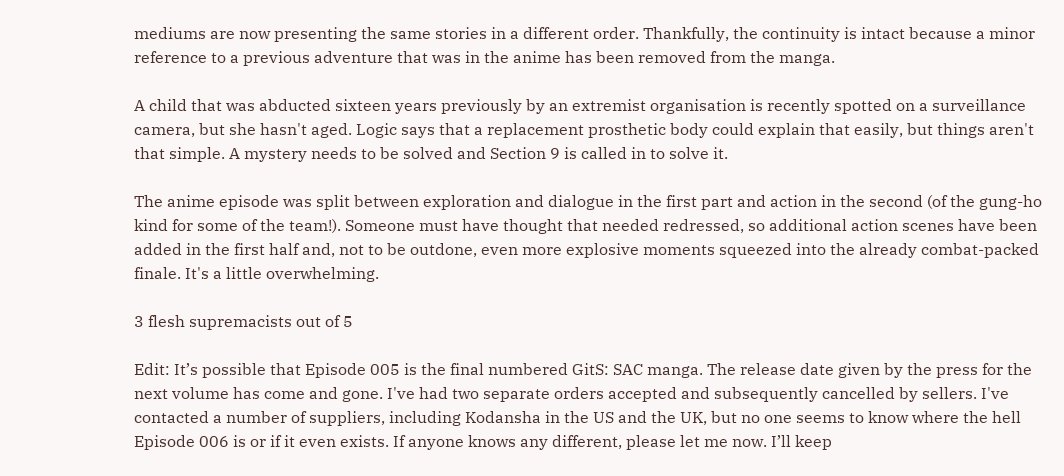mediums are now presenting the same stories in a different order. Thankfully, the continuity is intact because a minor reference to a previous adventure that was in the anime has been removed from the manga.

A child that was abducted sixteen years previously by an extremist organisation is recently spotted on a surveillance camera, but she hasn't aged. Logic says that a replacement prosthetic body could explain that easily, but things aren't that simple. A mystery needs to be solved and Section 9 is called in to solve it.

The anime episode was split between exploration and dialogue in the first part and action in the second (of the gung-ho kind for some of the team!). Someone must have thought that needed redressed, so additional action scenes have been added in the first half and, not to be outdone, even more explosive moments squeezed into the already combat-packed finale. It's a little overwhelming.

3 flesh supremacists out of 5

Edit: It’s possible that Episode 005 is the final numbered GitS: SAC manga. The release date given by the press for the next volume has come and gone. I've had two separate orders accepted and subsequently cancelled by sellers. I've contacted a number of suppliers, including Kodansha in the US and the UK, but no one seems to know where the hell Episode 006 is or if it even exists. If anyone knows any different, please let me now. I’ll keep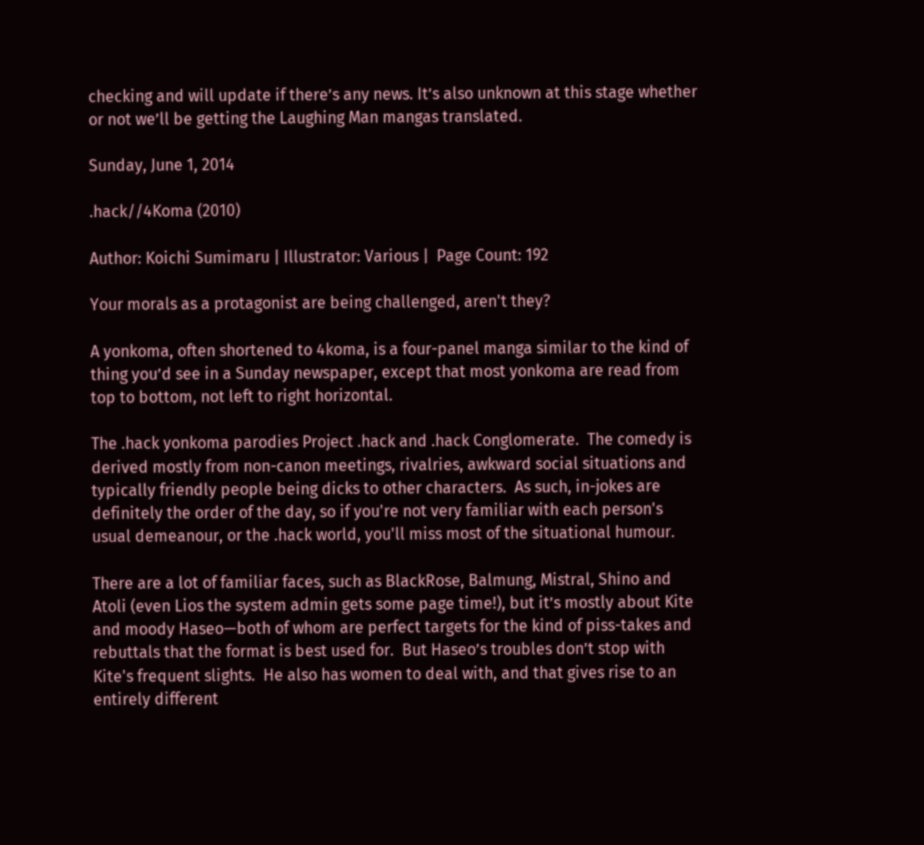checking and will update if there’s any news. It’s also unknown at this stage whether or not we’ll be getting the Laughing Man mangas translated.

Sunday, June 1, 2014

.hack//4Koma (2010)

Author: Koichi Sumimaru | Illustrator: Various |  Page Count: 192

Your morals as a protagonist are being challenged, aren't they?

A yonkoma, often shortened to 4koma, is a four-panel manga similar to the kind of thing you’d see in a Sunday newspaper, except that most yonkoma are read from top to bottom, not left to right horizontal.

The .hack yonkoma parodies Project .hack and .hack Conglomerate.  The comedy is derived mostly from non-canon meetings, rivalries, awkward social situations and typically friendly people being dicks to other characters.  As such, in-jokes are definitely the order of the day, so if you're not very familiar with each person's usual demeanour, or the .hack world, you'll miss most of the situational humour.

There are a lot of familiar faces, such as BlackRose, Balmung, Mistral, Shino and Atoli (even Lios the system admin gets some page time!), but it’s mostly about Kite and moody Haseo—both of whom are perfect targets for the kind of piss-takes and rebuttals that the format is best used for.  But Haseo’s troubles don’t stop with Kite's frequent slights.  He also has women to deal with, and that gives rise to an entirely different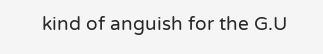kind of anguish for the G.U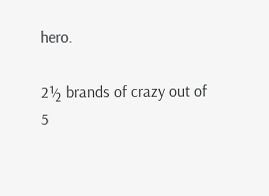hero.

2½ brands of crazy out of 5